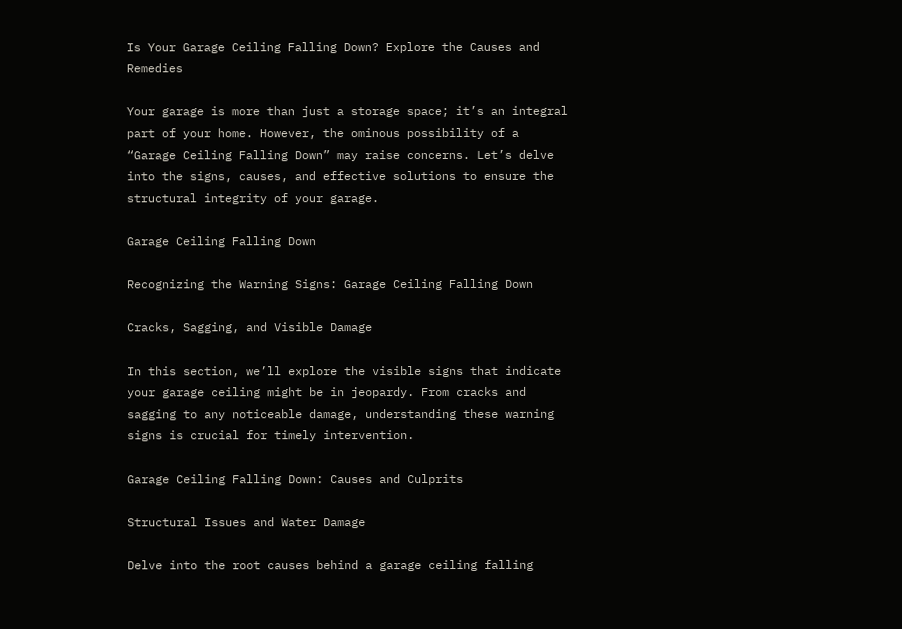Is Your Garage Ceiling Falling Down? Explore the Causes and Remedies

Your garage is more than just a storage space; it’s an integral part of your home. However, the ominous possibility of a “Garage Ceiling Falling Down” may raise concerns. Let’s delve into the signs, causes, and effective solutions to ensure the structural integrity of your garage.

Garage Ceiling Falling Down

Recognizing the Warning Signs: Garage Ceiling Falling Down

Cracks, Sagging, and Visible Damage

In this section, we’ll explore the visible signs that indicate your garage ceiling might be in jeopardy. From cracks and sagging to any noticeable damage, understanding these warning signs is crucial for timely intervention.

Garage Ceiling Falling Down: Causes and Culprits

Structural Issues and Water Damage

Delve into the root causes behind a garage ceiling falling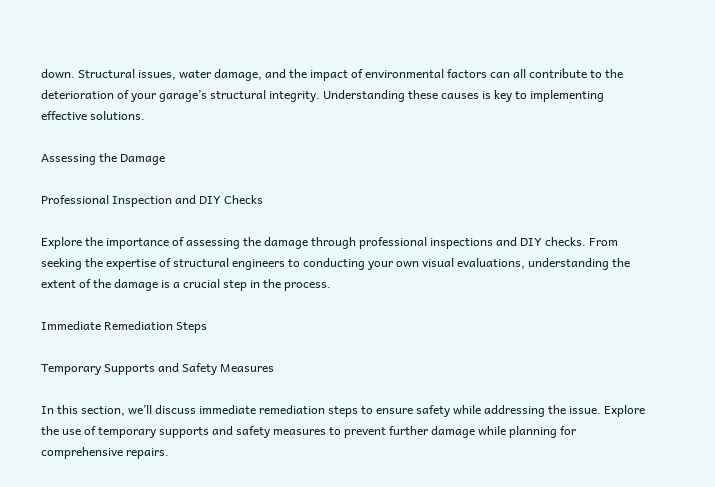down. Structural issues, water damage, and the impact of environmental factors can all contribute to the deterioration of your garage’s structural integrity. Understanding these causes is key to implementing effective solutions.

Assessing the Damage

Professional Inspection and DIY Checks

Explore the importance of assessing the damage through professional inspections and DIY checks. From seeking the expertise of structural engineers to conducting your own visual evaluations, understanding the extent of the damage is a crucial step in the process.

Immediate Remediation Steps

Temporary Supports and Safety Measures

In this section, we’ll discuss immediate remediation steps to ensure safety while addressing the issue. Explore the use of temporary supports and safety measures to prevent further damage while planning for comprehensive repairs.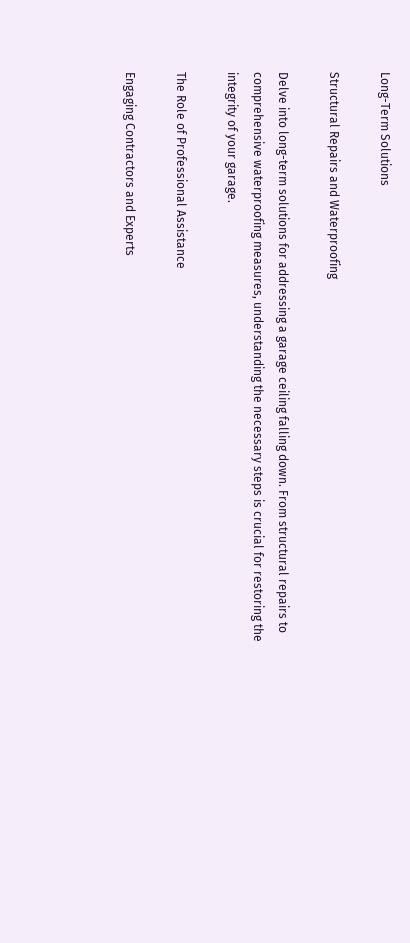Long-Term Solutions

Structural Repairs and Waterproofing

Delve into long-term solutions for addressing a garage ceiling falling down. From structural repairs to comprehensive waterproofing measures, understanding the necessary steps is crucial for restoring the integrity of your garage.

The Role of Professional Assistance

Engaging Contractors and Experts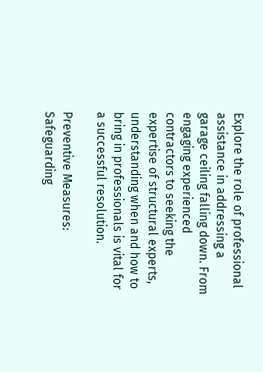Explore the role of professional assistance in addressing a garage ceiling falling down. From engaging experienced contractors to seeking the expertise of structural experts, understanding when and how to bring in professionals is vital for a successful resolution.

Preventive Measures: Safeguarding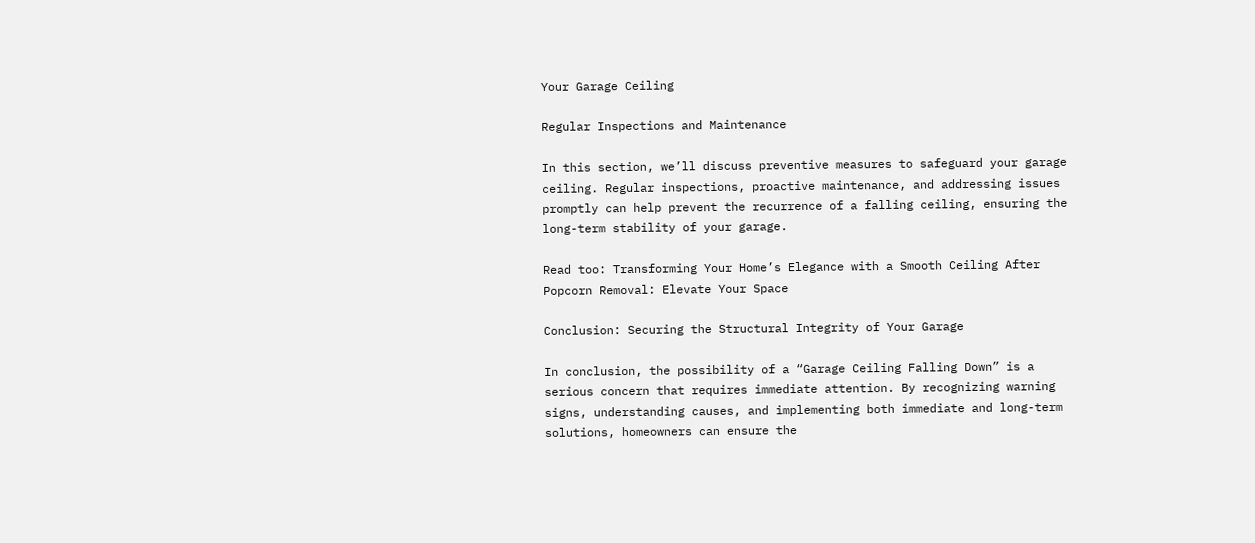Your Garage Ceiling

Regular Inspections and Maintenance

In this section, we’ll discuss preventive measures to safeguard your garage ceiling. Regular inspections, proactive maintenance, and addressing issues promptly can help prevent the recurrence of a falling ceiling, ensuring the long-term stability of your garage.

Read too: Transforming Your Home’s Elegance with a Smooth Ceiling After Popcorn Removal: Elevate Your Space

Conclusion: Securing the Structural Integrity of Your Garage

In conclusion, the possibility of a “Garage Ceiling Falling Down” is a serious concern that requires immediate attention. By recognizing warning signs, understanding causes, and implementing both immediate and long-term solutions, homeowners can ensure the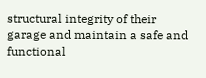structural integrity of their garage and maintain a safe and functional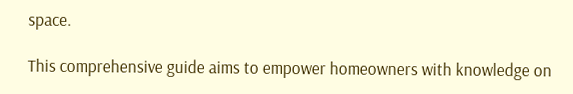space.

This comprehensive guide aims to empower homeowners with knowledge on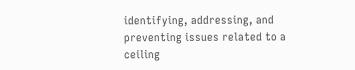identifying, addressing, and preventing issues related to a ceiling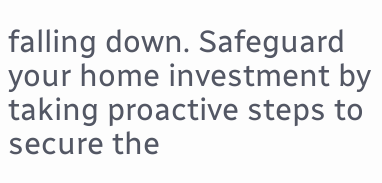falling down. Safeguard your home investment by taking proactive steps to secure the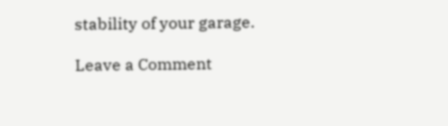stability of your garage.

Leave a Comment